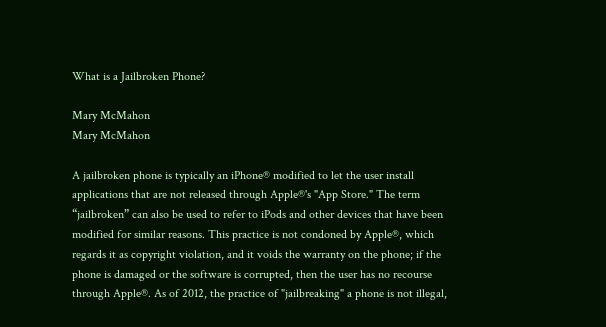What is a Jailbroken Phone?

Mary McMahon
Mary McMahon

A jailbroken phone is typically an iPhone® modified to let the user install applications that are not released through Apple®'s "App Store." The term “jailbroken” can also be used to refer to iPods and other devices that have been modified for similar reasons. This practice is not condoned by Apple®, which regards it as copyright violation, and it voids the warranty on the phone; if the phone is damaged or the software is corrupted, then the user has no recourse through Apple®. As of 2012, the practice of "jailbreaking" a phone is not illegal,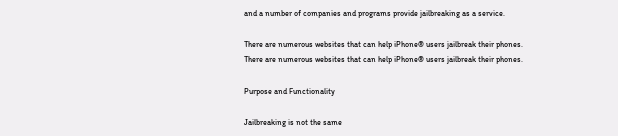and a number of companies and programs provide jailbreaking as a service.

There are numerous websites that can help iPhone® users jailbreak their phones.
There are numerous websites that can help iPhone® users jailbreak their phones.

Purpose and Functionality

Jailbreaking is not the same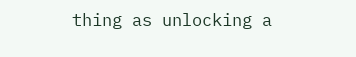thing as unlocking a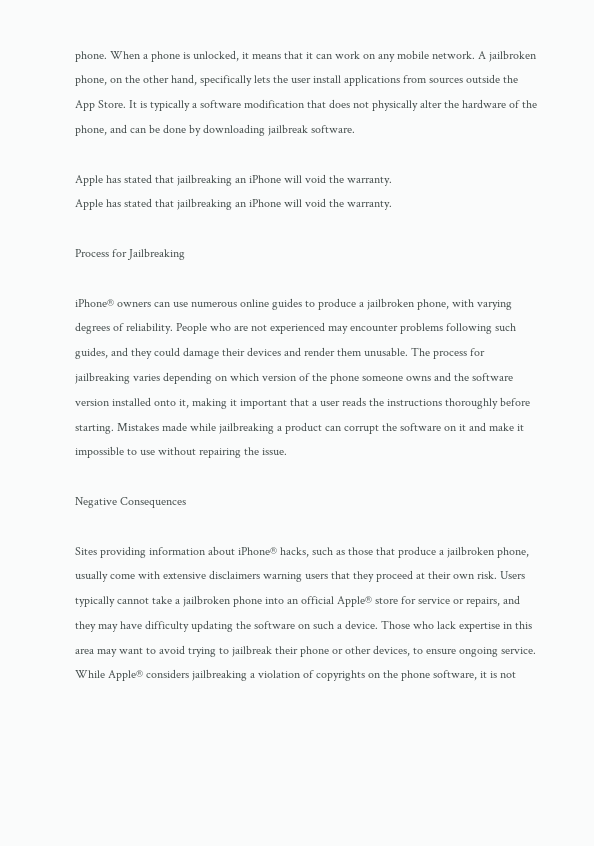phone. When a phone is unlocked, it means that it can work on any mobile network. A jailbroken phone, on the other hand, specifically lets the user install applications from sources outside the App Store. It is typically a software modification that does not physically alter the hardware of the phone, and can be done by downloading jailbreak software.

Apple has stated that jailbreaking an iPhone will void the warranty.
Apple has stated that jailbreaking an iPhone will void the warranty.

Process for Jailbreaking

iPhone® owners can use numerous online guides to produce a jailbroken phone, with varying degrees of reliability. People who are not experienced may encounter problems following such guides, and they could damage their devices and render them unusable. The process for jailbreaking varies depending on which version of the phone someone owns and the software version installed onto it, making it important that a user reads the instructions thoroughly before starting. Mistakes made while jailbreaking a product can corrupt the software on it and make it impossible to use without repairing the issue.

Negative Consequences

Sites providing information about iPhone® hacks, such as those that produce a jailbroken phone, usually come with extensive disclaimers warning users that they proceed at their own risk. Users typically cannot take a jailbroken phone into an official Apple® store for service or repairs, and they may have difficulty updating the software on such a device. Those who lack expertise in this area may want to avoid trying to jailbreak their phone or other devices, to ensure ongoing service. While Apple® considers jailbreaking a violation of copyrights on the phone software, it is not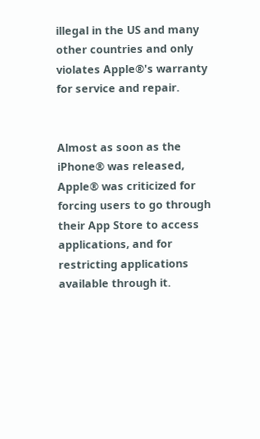illegal in the US and many other countries and only violates Apple®'s warranty for service and repair.


Almost as soon as the iPhone® was released, Apple® was criticized for forcing users to go through their App Store to access applications, and for restricting applications available through it.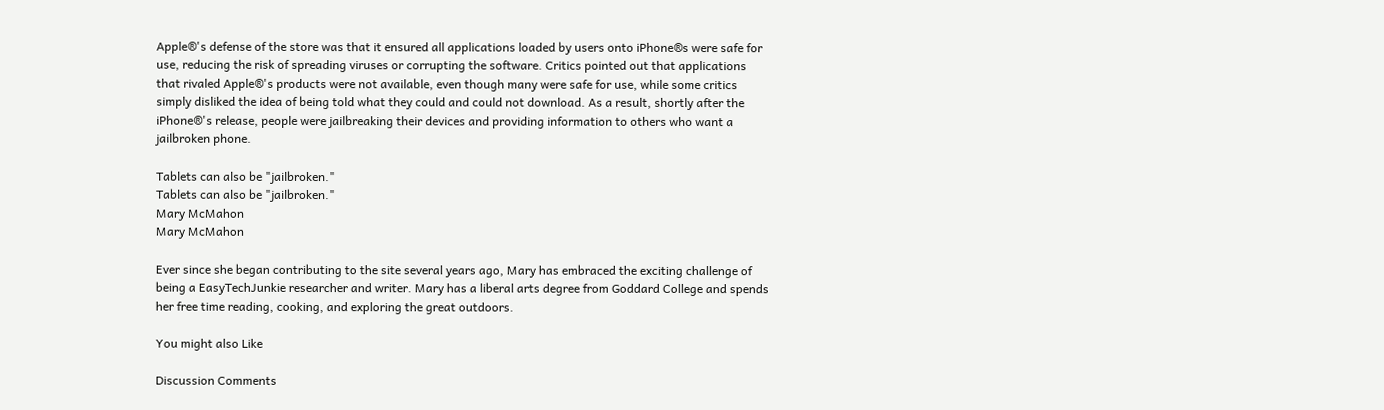Apple®'s defense of the store was that it ensured all applications loaded by users onto iPhone®s were safe for use, reducing the risk of spreading viruses or corrupting the software. Critics pointed out that applications that rivaled Apple®'s products were not available, even though many were safe for use, while some critics simply disliked the idea of being told what they could and could not download. As a result, shortly after the iPhone®'s release, people were jailbreaking their devices and providing information to others who want a jailbroken phone.

Tablets can also be "jailbroken."
Tablets can also be "jailbroken."
Mary McMahon
Mary McMahon

Ever since she began contributing to the site several years ago, Mary has embraced the exciting challenge of being a EasyTechJunkie researcher and writer. Mary has a liberal arts degree from Goddard College and spends her free time reading, cooking, and exploring the great outdoors.

You might also Like

Discussion Comments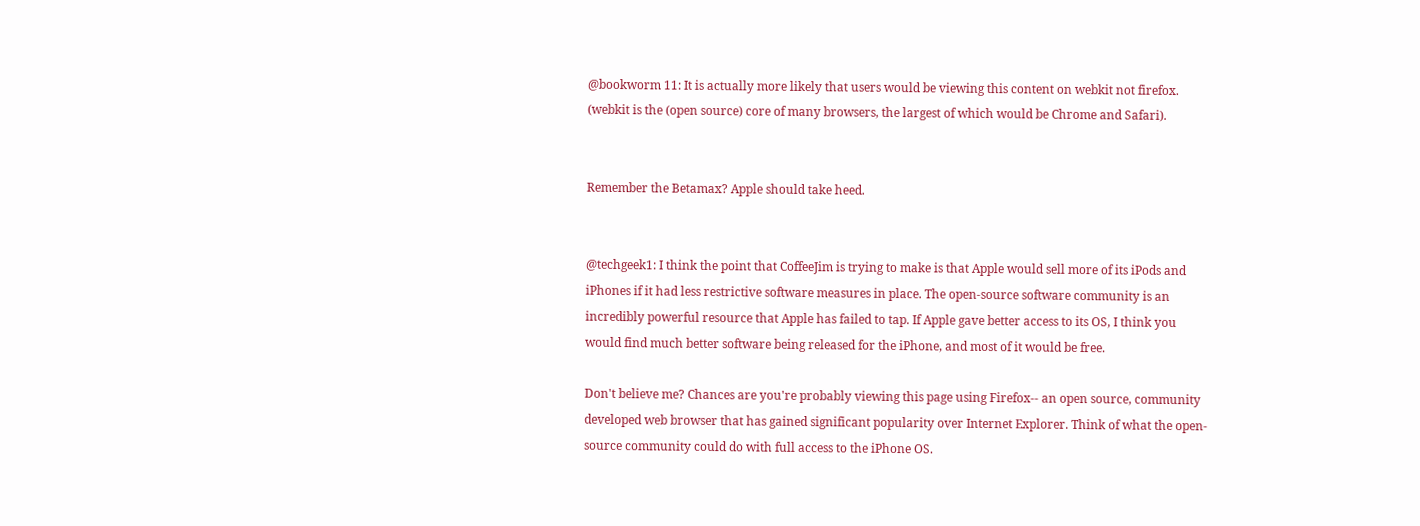@bookworm 11: It is actually more likely that users would be viewing this content on webkit not firefox. (webkit is the (open source) core of many browsers, the largest of which would be Chrome and Safari).


Remember the Betamax? Apple should take heed.


@techgeek1: I think the point that CoffeeJim is trying to make is that Apple would sell more of its iPods and iPhones if it had less restrictive software measures in place. The open-source software community is an incredibly powerful resource that Apple has failed to tap. If Apple gave better access to its OS, I think you would find much better software being released for the iPhone, and most of it would be free.

Don't believe me? Chances are you're probably viewing this page using Firefox-- an open source, community developed web browser that has gained significant popularity over Internet Explorer. Think of what the open-source community could do with full access to the iPhone OS.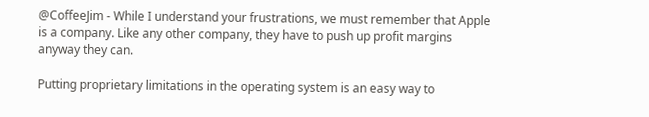@CoffeeJim - While I understand your frustrations, we must remember that Apple is a company. Like any other company, they have to push up profit margins anyway they can.

Putting proprietary limitations in the operating system is an easy way to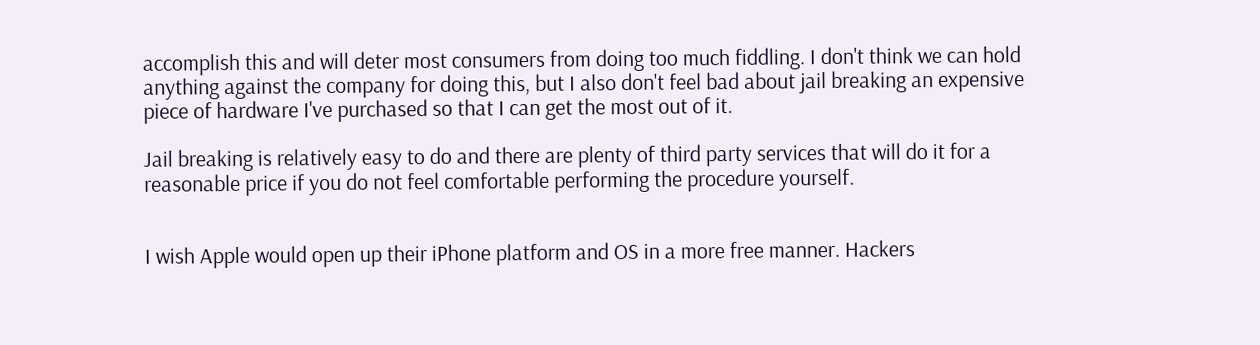accomplish this and will deter most consumers from doing too much fiddling. I don't think we can hold anything against the company for doing this, but I also don't feel bad about jail breaking an expensive piece of hardware I've purchased so that I can get the most out of it.

Jail breaking is relatively easy to do and there are plenty of third party services that will do it for a reasonable price if you do not feel comfortable performing the procedure yourself.


I wish Apple would open up their iPhone platform and OS in a more free manner. Hackers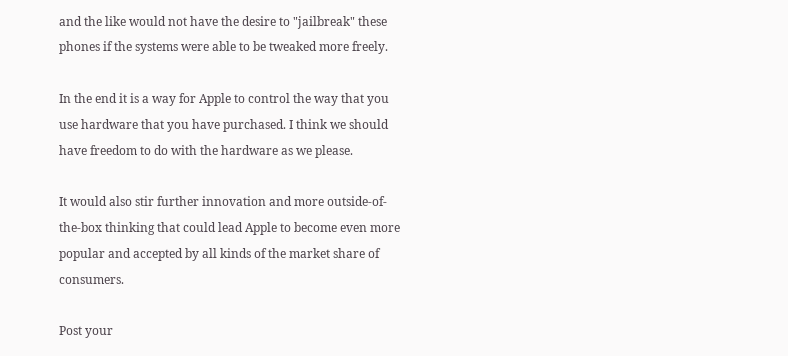and the like would not have the desire to "jailbreak" these phones if the systems were able to be tweaked more freely.

In the end it is a way for Apple to control the way that you use hardware that you have purchased. I think we should have freedom to do with the hardware as we please.

It would also stir further innovation and more outside-of-the-box thinking that could lead Apple to become even more popular and accepted by all kinds of the market share of consumers.

Post your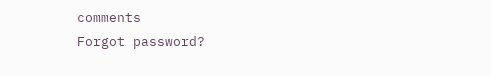comments
Forgot password?